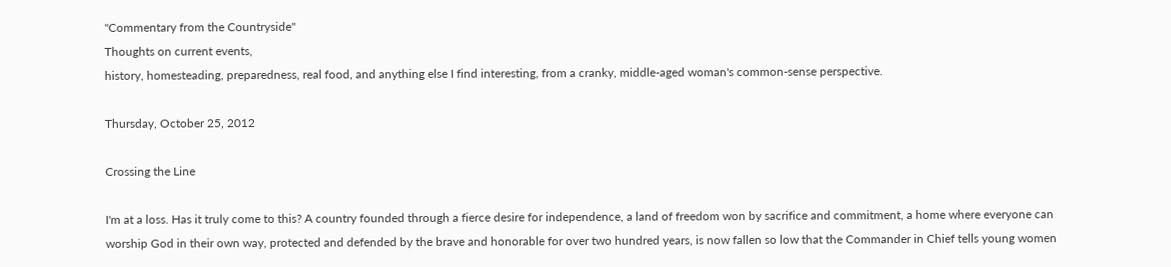"Commentary from the Countryside"
Thoughts on current events,
history, homesteading, preparedness, real food, and anything else I find interesting, from a cranky, middle-aged woman's common-sense perspective.

Thursday, October 25, 2012

Crossing the Line

I'm at a loss. Has it truly come to this? A country founded through a fierce desire for independence, a land of freedom won by sacrifice and commitment, a home where everyone can worship God in their own way, protected and defended by the brave and honorable for over two hundred years, is now fallen so low that the Commander in Chief tells young women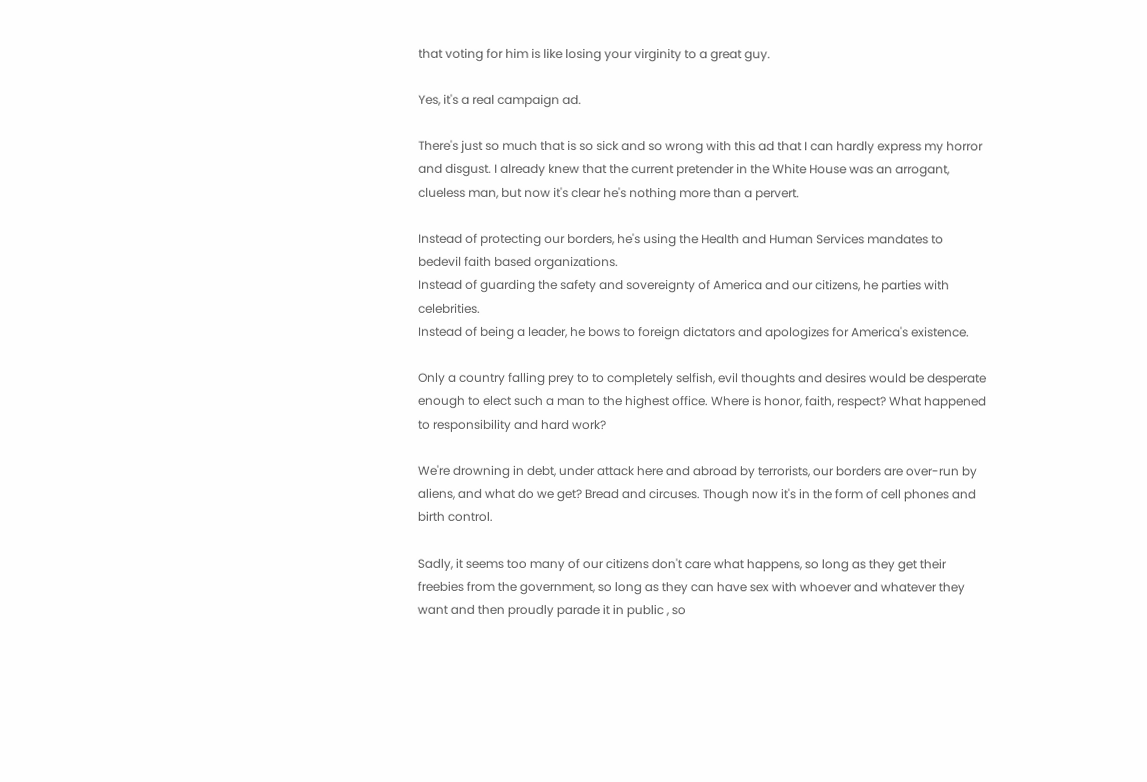that voting for him is like losing your virginity to a great guy.

Yes, it's a real campaign ad.

There's just so much that is so sick and so wrong with this ad that I can hardly express my horror and disgust. I already knew that the current pretender in the White House was an arrogant, clueless man, but now it's clear he's nothing more than a pervert.

Instead of protecting our borders, he's using the Health and Human Services mandates to bedevil faith based organizations.
Instead of guarding the safety and sovereignty of America and our citizens, he parties with celebrities.
Instead of being a leader, he bows to foreign dictators and apologizes for America's existence.

Only a country falling prey to to completely selfish, evil thoughts and desires would be desperate enough to elect such a man to the highest office. Where is honor, faith, respect? What happened to responsibility and hard work?

We're drowning in debt, under attack here and abroad by terrorists, our borders are over-run by aliens, and what do we get? Bread and circuses. Though now it's in the form of cell phones and birth control.

Sadly, it seems too many of our citizens don't care what happens, so long as they get their freebies from the government, so long as they can have sex with whoever and whatever they want and then proudly parade it in public , so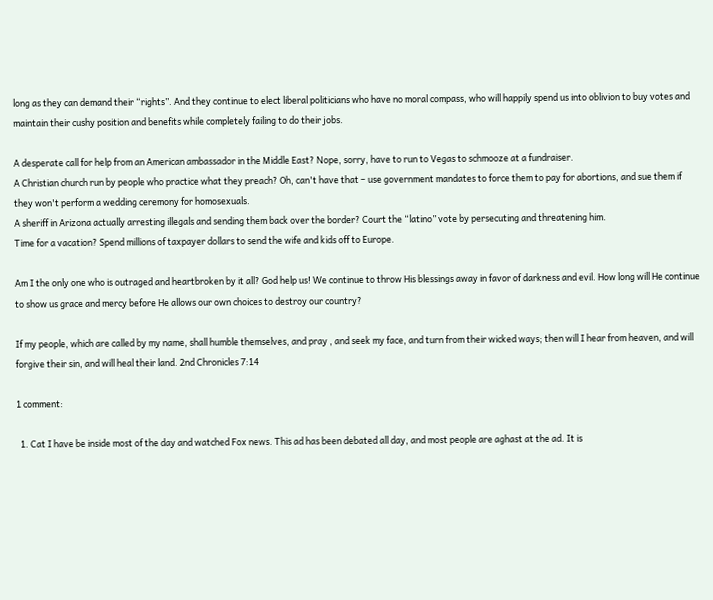long as they can demand their “rights”. And they continue to elect liberal politicians who have no moral compass, who will happily spend us into oblivion to buy votes and maintain their cushy position and benefits while completely failing to do their jobs.

A desperate call for help from an American ambassador in the Middle East? Nope, sorry, have to run to Vegas to schmooze at a fundraiser.
A Christian church run by people who practice what they preach? Oh, can't have that – use government mandates to force them to pay for abortions, and sue them if they won't perform a wedding ceremony for homosexuals.
A sheriff in Arizona actually arresting illegals and sending them back over the border? Court the “latino” vote by persecuting and threatening him.
Time for a vacation? Spend millions of taxpayer dollars to send the wife and kids off to Europe.

Am I the only one who is outraged and heartbroken by it all? God help us! We continue to throw His blessings away in favor of darkness and evil. How long will He continue to show us grace and mercy before He allows our own choices to destroy our country?

If my people, which are called by my name, shall humble themselves, and pray , and seek my face, and turn from their wicked ways; then will I hear from heaven, and will forgive their sin, and will heal their land. 2nd Chronicles 7:14

1 comment:

  1. Cat I have be inside most of the day and watched Fox news. This ad has been debated all day, and most people are aghast at the ad. It is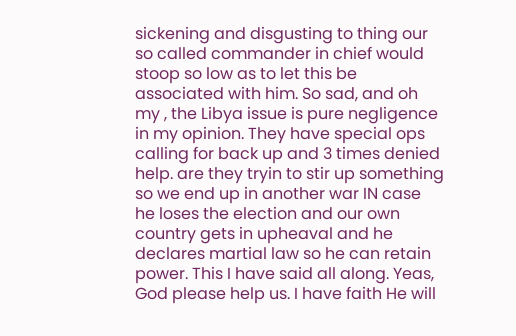sickening and disgusting to thing our so called commander in chief would stoop so low as to let this be associated with him. So sad, and oh my , the Libya issue is pure negligence in my opinion. They have special ops calling for back up and 3 times denied help. are they tryin to stir up something so we end up in another war IN case he loses the election and our own country gets in upheaval and he declares martial law so he can retain power. This I have said all along. Yeas, God please help us. I have faith He will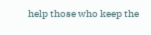help those who keep the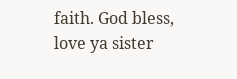faith. God bless, love ya sister